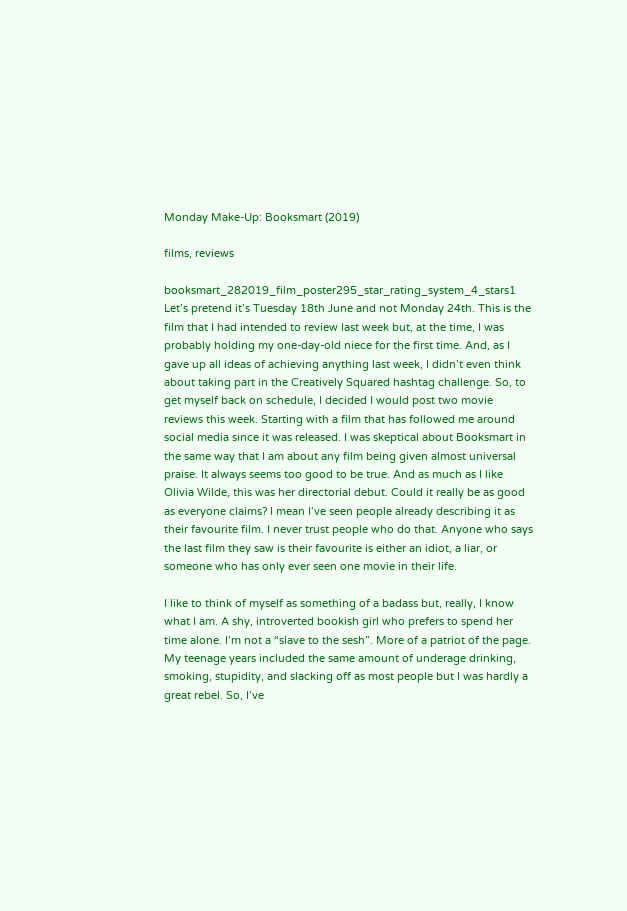Monday Make-Up: Booksmart (2019)

films, reviews

booksmart_282019_film_poster295_star_rating_system_4_stars1 Let’s pretend it’s Tuesday 18th June and not Monday 24th. This is the film that I had intended to review last week but, at the time, I was probably holding my one-day-old niece for the first time. And, as I gave up all ideas of achieving anything last week, I didn’t even think about taking part in the Creatively Squared hashtag challenge. So, to get myself back on schedule, I decided I would post two movie reviews this week. Starting with a film that has followed me around social media since it was released. I was skeptical about Booksmart in the same way that I am about any film being given almost universal praise. It always seems too good to be true. And as much as I like Olivia Wilde, this was her directorial debut. Could it really be as good as everyone claims? I mean I’ve seen people already describing it as their favourite film. I never trust people who do that. Anyone who says the last film they saw is their favourite is either an idiot, a liar, or someone who has only ever seen one movie in their life.

I like to think of myself as something of a badass but, really, I know what I am. A shy, introverted bookish girl who prefers to spend her time alone. I’m not a “slave to the sesh”. More of a patriot of the page. My teenage years included the same amount of underage drinking, smoking, stupidity, and slacking off as most people but I was hardly a great rebel. So, I’ve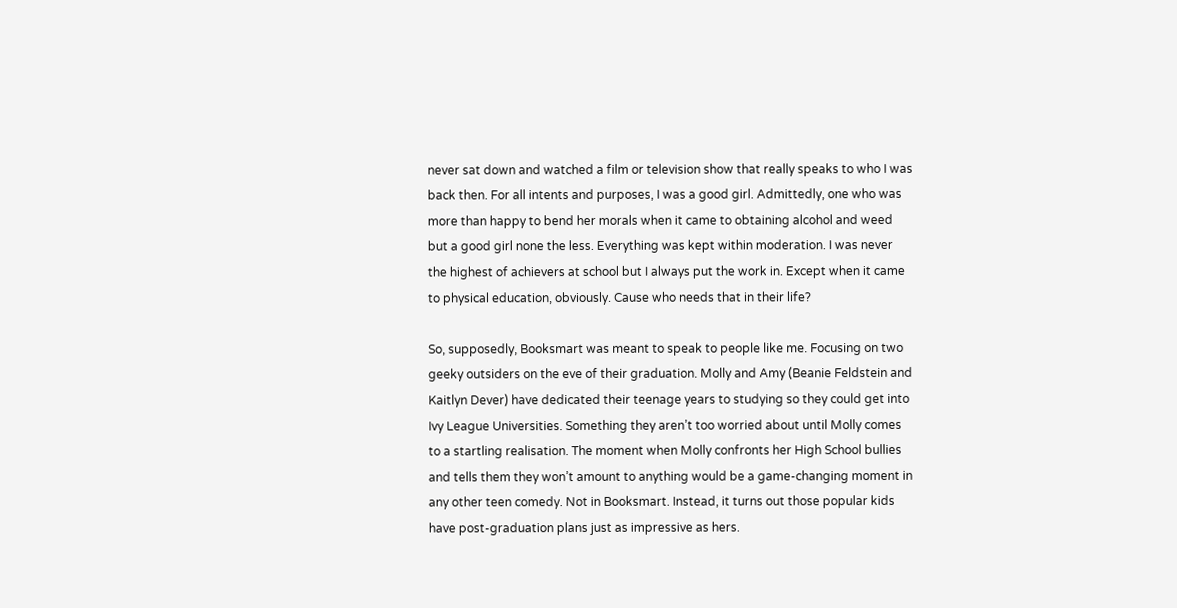never sat down and watched a film or television show that really speaks to who I was back then. For all intents and purposes, I was a good girl. Admittedly, one who was more than happy to bend her morals when it came to obtaining alcohol and weed but a good girl none the less. Everything was kept within moderation. I was never the highest of achievers at school but I always put the work in. Except when it came to physical education, obviously. Cause who needs that in their life?

So, supposedly, Booksmart was meant to speak to people like me. Focusing on two geeky outsiders on the eve of their graduation. Molly and Amy (Beanie Feldstein and Kaitlyn Dever) have dedicated their teenage years to studying so they could get into Ivy League Universities. Something they aren’t too worried about until Molly comes to a startling realisation. The moment when Molly confronts her High School bullies and tells them they won’t amount to anything would be a game-changing moment in any other teen comedy. Not in Booksmart. Instead, it turns out those popular kids have post-graduation plans just as impressive as hers.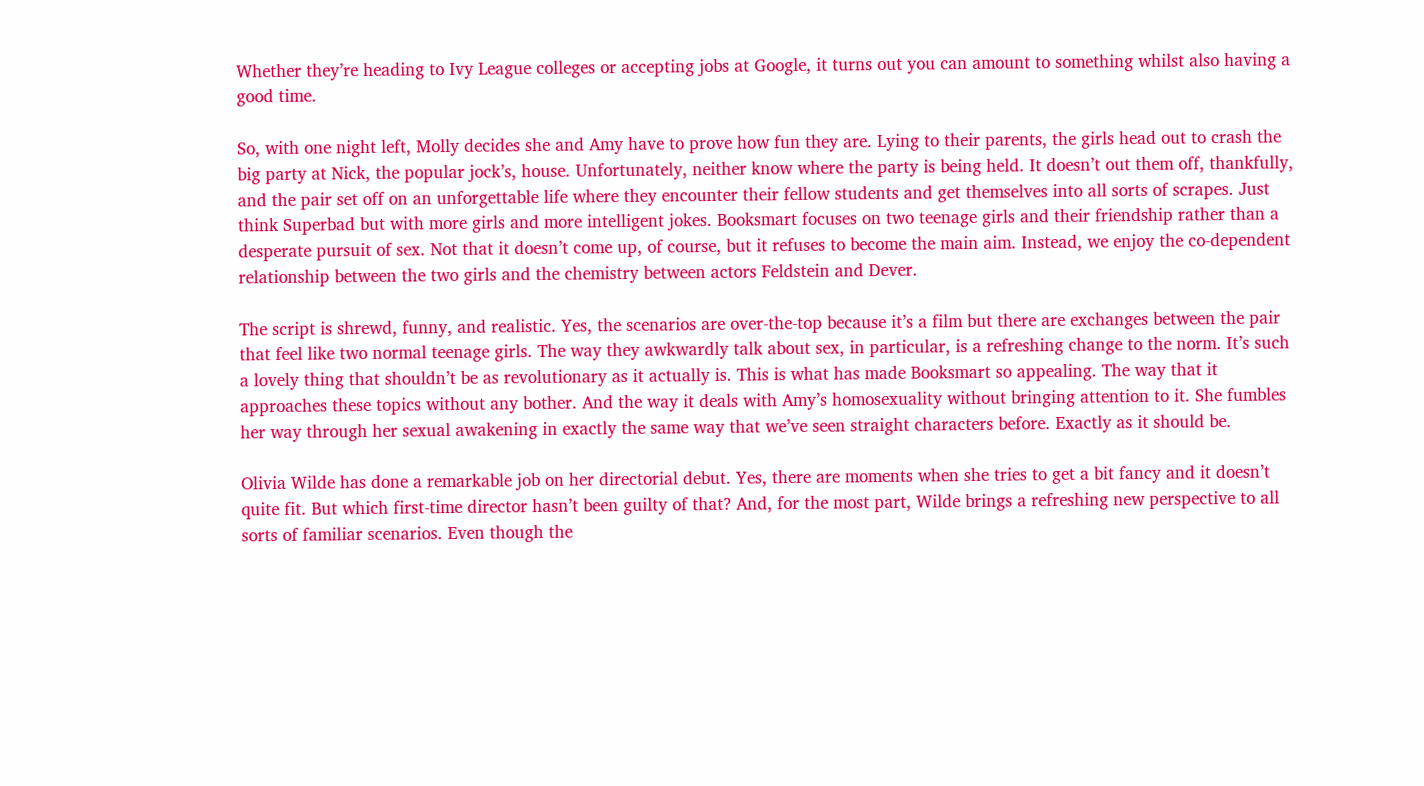Whether they’re heading to Ivy League colleges or accepting jobs at Google, it turns out you can amount to something whilst also having a good time.

So, with one night left, Molly decides she and Amy have to prove how fun they are. Lying to their parents, the girls head out to crash the big party at Nick, the popular jock’s, house. Unfortunately, neither know where the party is being held. It doesn’t out them off, thankfully, and the pair set off on an unforgettable life where they encounter their fellow students and get themselves into all sorts of scrapes. Just think Superbad but with more girls and more intelligent jokes. Booksmart focuses on two teenage girls and their friendship rather than a desperate pursuit of sex. Not that it doesn’t come up, of course, but it refuses to become the main aim. Instead, we enjoy the co-dependent relationship between the two girls and the chemistry between actors Feldstein and Dever.

The script is shrewd, funny, and realistic. Yes, the scenarios are over-the-top because it’s a film but there are exchanges between the pair that feel like two normal teenage girls. The way they awkwardly talk about sex, in particular, is a refreshing change to the norm. It’s such a lovely thing that shouldn’t be as revolutionary as it actually is. This is what has made Booksmart so appealing. The way that it approaches these topics without any bother. And the way it deals with Amy’s homosexuality without bringing attention to it. She fumbles her way through her sexual awakening in exactly the same way that we’ve seen straight characters before. Exactly as it should be.

Olivia Wilde has done a remarkable job on her directorial debut. Yes, there are moments when she tries to get a bit fancy and it doesn’t quite fit. But which first-time director hasn’t been guilty of that? And, for the most part, Wilde brings a refreshing new perspective to all sorts of familiar scenarios. Even though the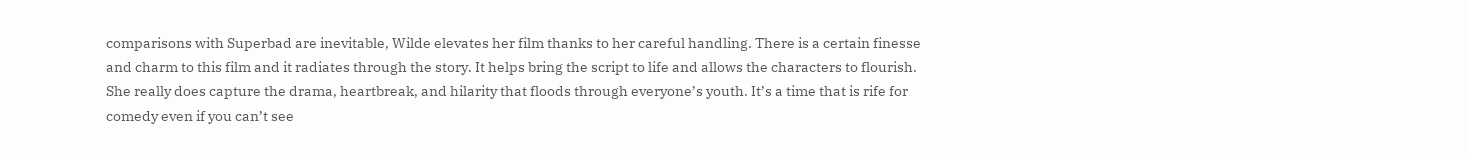comparisons with Superbad are inevitable, Wilde elevates her film thanks to her careful handling. There is a certain finesse and charm to this film and it radiates through the story. It helps bring the script to life and allows the characters to flourish. She really does capture the drama, heartbreak, and hilarity that floods through everyone’s youth. It’s a time that is rife for comedy even if you can’t see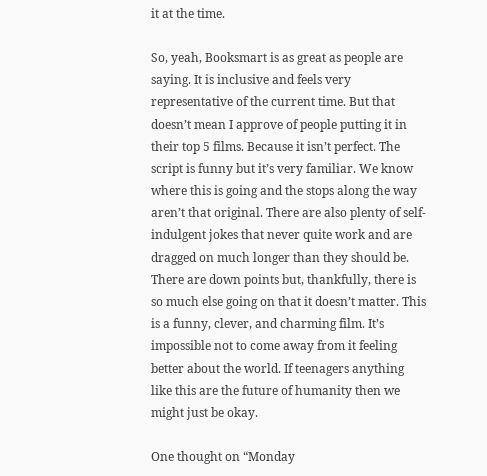it at the time.

So, yeah, Booksmart is as great as people are saying. It is inclusive and feels very representative of the current time. But that doesn’t mean I approve of people putting it in their top 5 films. Because it isn’t perfect. The script is funny but it’s very familiar. We know where this is going and the stops along the way aren’t that original. There are also plenty of self-indulgent jokes that never quite work and are dragged on much longer than they should be. There are down points but, thankfully, there is so much else going on that it doesn’t matter. This is a funny, clever, and charming film. It’s impossible not to come away from it feeling better about the world. If teenagers anything like this are the future of humanity then we might just be okay.

One thought on “Monday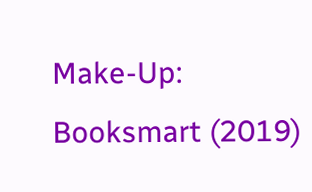Make-Up: Booksmart (2019)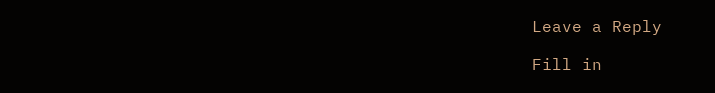Leave a Reply

Fill in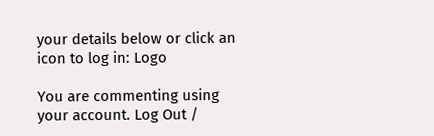your details below or click an icon to log in: Logo

You are commenting using your account. Log Out /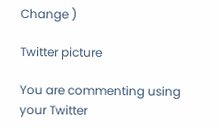Change )

Twitter picture

You are commenting using your Twitter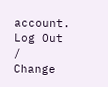account. Log Out /  Change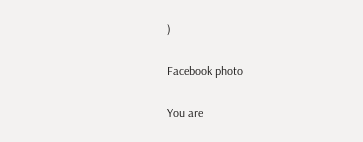)

Facebook photo

You are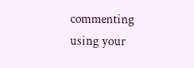commenting using your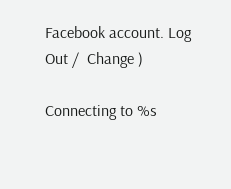Facebook account. Log Out /  Change )

Connecting to %s